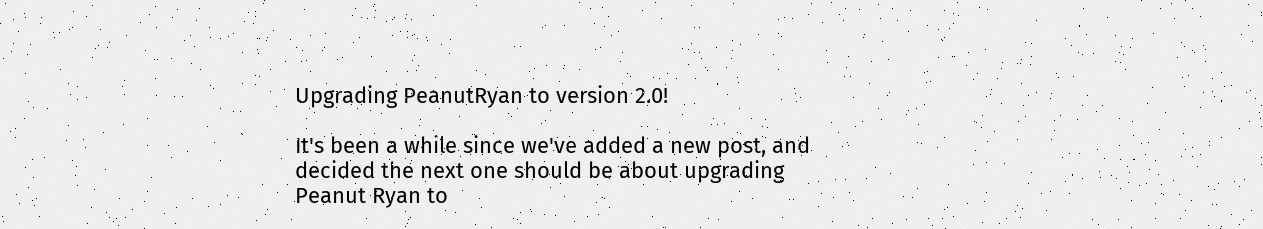Upgrading PeanutRyan to version 2.0!

It's been a while since we've added a new post, and decided the next one should be about upgrading Peanut Ryan to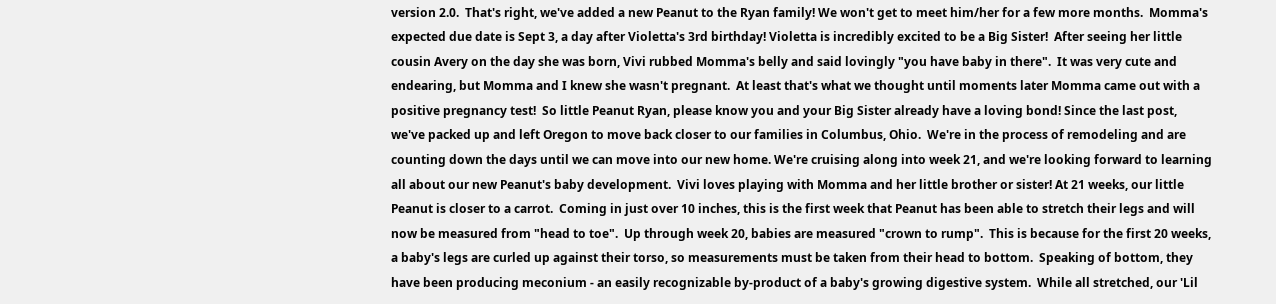version 2.0.  That's right, we've added a new Peanut to the Ryan family! We won't get to meet him/her for a few more months.  Momma's expected due date is Sept 3, a day after Violetta's 3rd birthday! Violetta is incredibly excited to be a Big Sister!  After seeing her little cousin Avery on the day she was born, Vivi rubbed Momma's belly and said lovingly "you have baby in there".  It was very cute and endearing, but Momma and I knew she wasn't pregnant.  At least that's what we thought until moments later Momma came out with a positive pregnancy test!  So little Peanut Ryan, please know you and your Big Sister already have a loving bond! Since the last post, we've packed up and left Oregon to move back closer to our families in Columbus, Ohio.  We're in the process of remodeling and are counting down the days until we can move into our new home. We're cruising along into week 21, and we're looking forward to learning all about our new Peanut's baby development.  Vivi loves playing with Momma and her little brother or sister! At 21 weeks, our little Peanut is closer to a carrot.  Coming in just over 10 inches, this is the first week that Peanut has been able to stretch their legs and will now be measured from "head to toe".  Up through week 20, babies are measured "crown to rump".  This is because for the first 20 weeks, a baby's legs are curled up against their torso, so measurements must be taken from their head to bottom.  Speaking of bottom, they have been producing meconium - an easily recognizable by-product of a baby's growing digestive system.  While all stretched, our 'Lil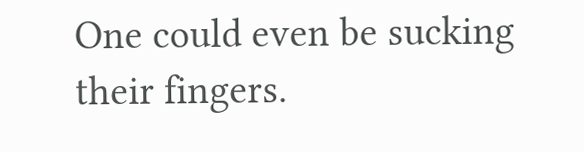One could even be sucking their fingers.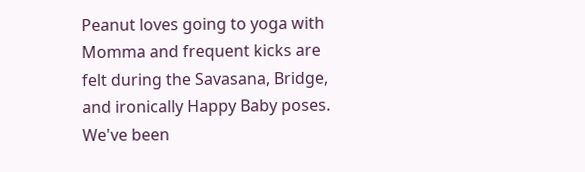Peanut loves going to yoga with Momma and frequent kicks are felt during the Savasana, Bridge, and ironically Happy Baby poses.  We've been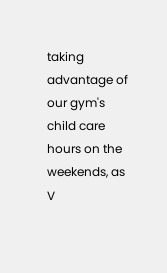taking advantage of our gym's child care hours on the weekends, as V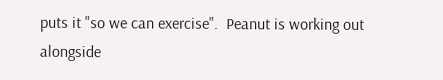puts it "so we can exercise".  Peanut is working out alongside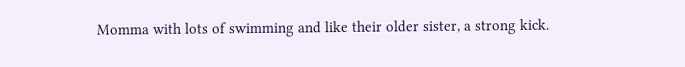Momma with lots of swimming and like their older sister, a strong kick.